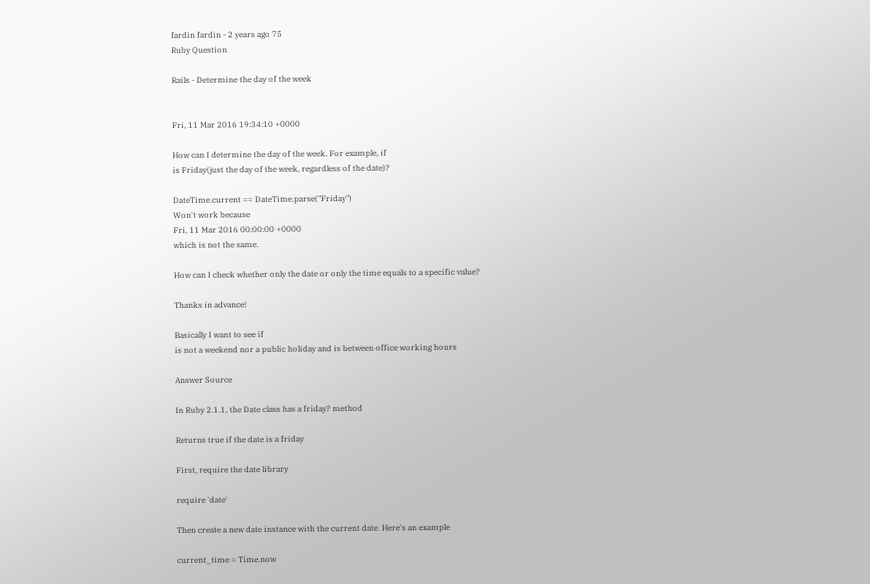fardin fardin - 2 years ago 75
Ruby Question

Rails - Determine the day of the week


Fri, 11 Mar 2016 19:34:10 +0000

How can I determine the day of the week. For example, if
is Friday(just the day of the week, regardless of the date)?

DateTime.current == DateTime.parse("Friday")
Won't work because
Fri, 11 Mar 2016 00:00:00 +0000
which is not the same.

How can I check whether only the date or only the time equals to a specific value?

Thanks in advance!

Basically I want to see if
is not a weekend nor a public holiday and is between office working hours

Answer Source

In Ruby 2.1.1, the Date class has a friday? method

Returns true if the date is a friday

First, require the date library

require 'date'

Then create a new date instance with the current date. Here's an example

current_time = Time.now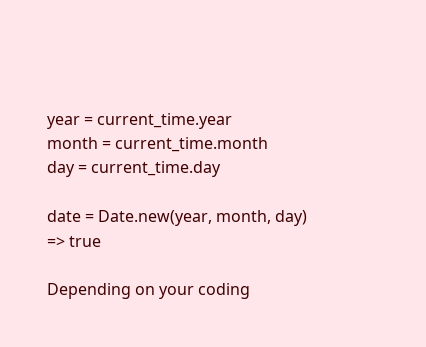year = current_time.year
month = current_time.month
day = current_time.day

date = Date.new(year, month, day)
=> true

Depending on your coding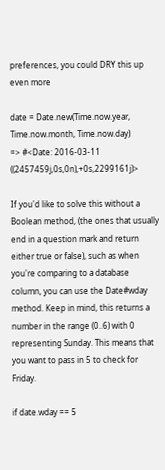preferences, you could DRY this up even more

date = Date.new(Time.now.year, Time.now.month, Time.now.day)
=> #<Date: 2016-03-11 ((2457459j,0s,0n),+0s,2299161j)>

If you'd like to solve this without a Boolean method, (the ones that usually end in a question mark and return either true or false), such as when you're comparing to a database column, you can use the Date#wday method. Keep in mind, this returns a number in the range (0..6) with 0 representing Sunday. This means that you want to pass in 5 to check for Friday.

if date.wday == 5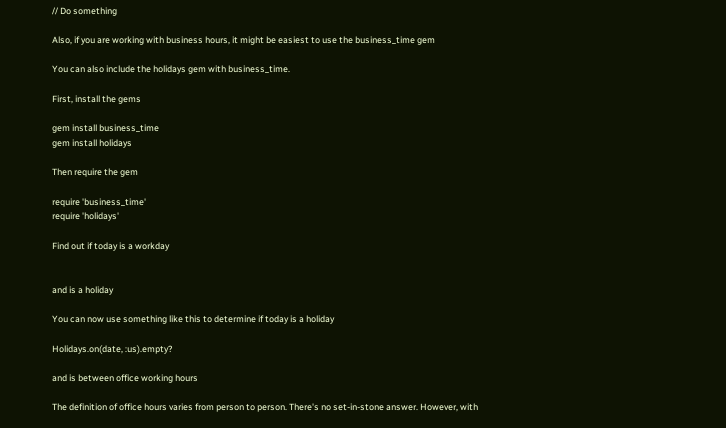// Do something

Also, if you are working with business hours, it might be easiest to use the business_time gem

You can also include the holidays gem with business_time.

First, install the gems

gem install business_time
gem install holidays

Then require the gem

require 'business_time'
require 'holidays'

Find out if today is a workday


and is a holiday

You can now use something like this to determine if today is a holiday

Holidays.on(date, :us).empty?

and is between office working hours

The definition of office hours varies from person to person. There's no set-in-stone answer. However, with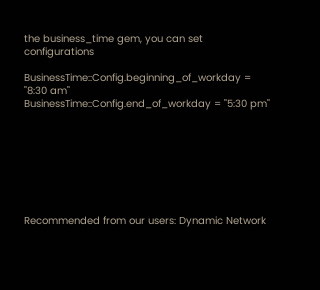the business_time gem, you can set configurations

BusinessTime::Config.beginning_of_workday = "8:30 am"
BusinessTime::Config.end_of_workday = "5:30 pm"








Recommended from our users: Dynamic Network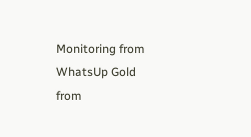Monitoring from WhatsUp Gold from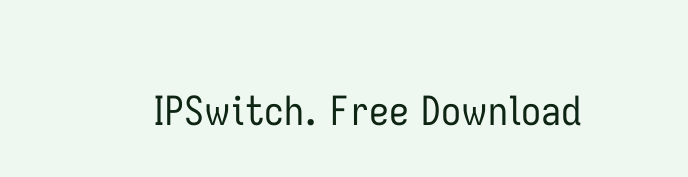IPSwitch. Free Download